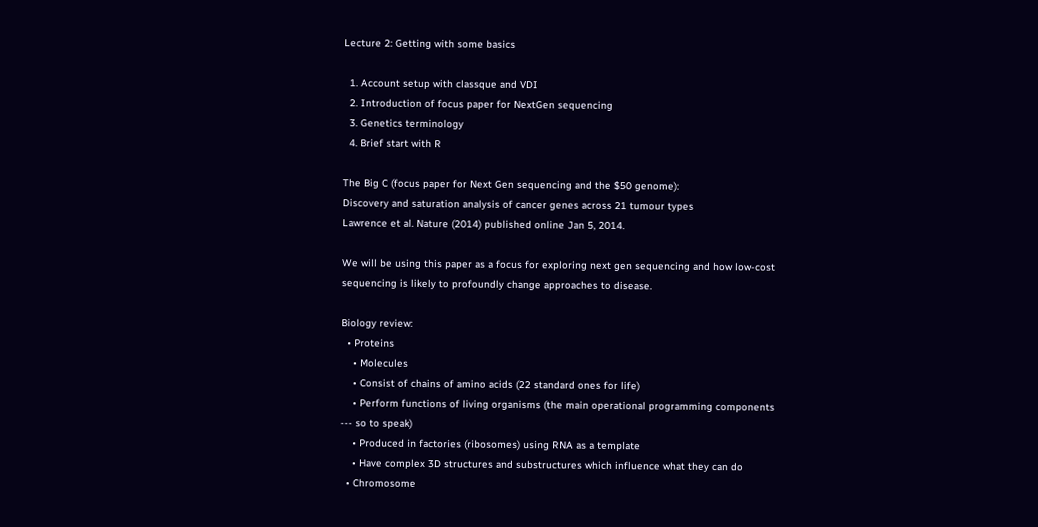Lecture 2: Getting with some basics

  1. Account setup with classque and VDI
  2. Introduction of focus paper for NextGen sequencing
  3. Genetics terminology
  4. Brief start with R

The Big C (focus paper for Next Gen sequencing and the $50 genome):
Discovery and saturation analysis of cancer genes across 21 tumour types
Lawrence et al. Nature (2014) published online Jan 5, 2014.

We will be using this paper as a focus for exploring next gen sequencing and how low-cost sequencing is likely to profoundly change approaches to disease.

Biology review:
  • Proteins
    • Molecules
    • Consist of chains of amino acids (22 standard ones for life)
    • Perform functions of living organisms (the main operational programming components --- so to speak)
    • Produced in factories (ribosomes) using RNA as a template
    • Have complex 3D structures and substructures which influence what they can do
  • Chromosome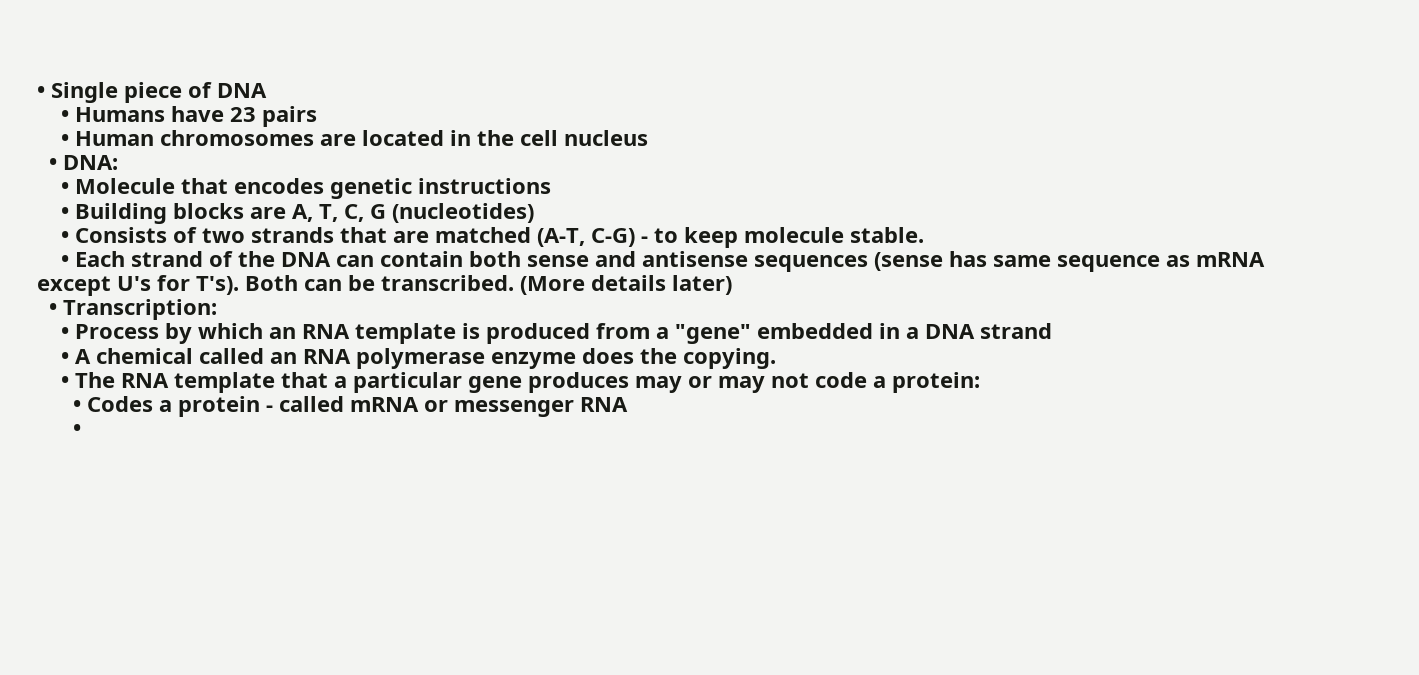• Single piece of DNA
    • Humans have 23 pairs
    • Human chromosomes are located in the cell nucleus
  • DNA:
    • Molecule that encodes genetic instructions
    • Building blocks are A, T, C, G (nucleotides)
    • Consists of two strands that are matched (A-T, C-G) - to keep molecule stable.
    • Each strand of the DNA can contain both sense and antisense sequences (sense has same sequence as mRNA except U's for T's). Both can be transcribed. (More details later)
  • Transcription:
    • Process by which an RNA template is produced from a "gene" embedded in a DNA strand
    • A chemical called an RNA polymerase enzyme does the copying.
    • The RNA template that a particular gene produces may or may not code a protein:
      • Codes a protein - called mRNA or messenger RNA
      •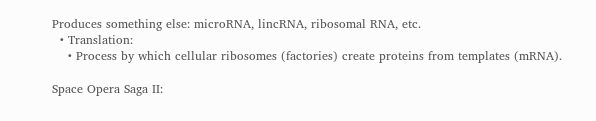Produces something else: microRNA, lincRNA, ribosomal RNA, etc.
  • Translation:
    • Process by which cellular ribosomes (factories) create proteins from templates (mRNA).

Space Opera Saga II: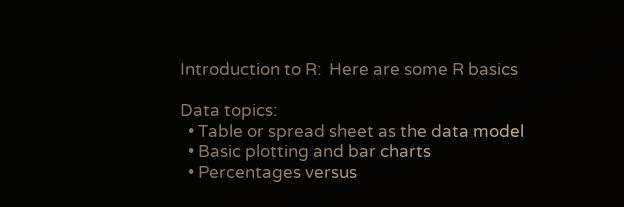Introduction to R:  Here are some R basics

Data topics:
  • Table or spread sheet as the data model
  • Basic plotting and bar charts
  • Percentages versus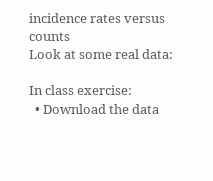incidence rates versus counts
Look at some real data:

In class exercise:
  • Download the data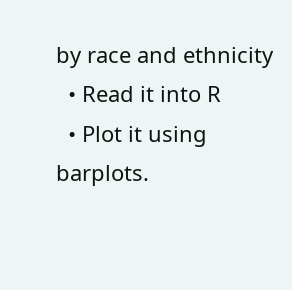by race and ethnicity
  • Read it into R
  • Plot it using barplots.